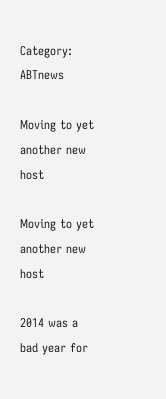Category: ABTnews

Moving to yet another new host

Moving to yet another new host

2014 was a bad year for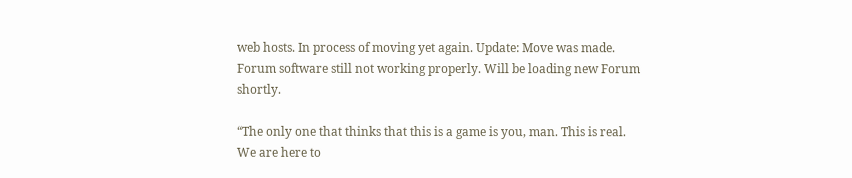web hosts. In process of moving yet again. Update: Move was made. Forum software still not working properly. Will be loading new Forum shortly.

“The only one that thinks that this is a game is you, man. This is real. We are here to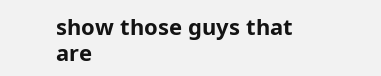show those guys that are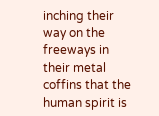inching their way on the freeways in their metal coffins that the human spirit is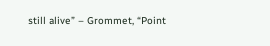still alive” – Grommet, “Point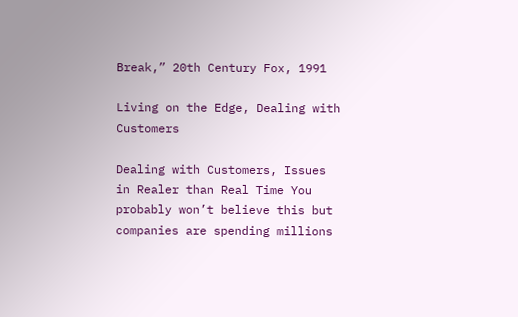Break,” 20th Century Fox, 1991

Living on the Edge, Dealing with Customers

Dealing with Customers, Issues in Realer than Real Time You probably won’t believe this but companies are spending millions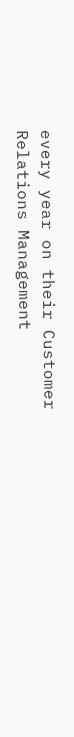every year on their Customer Relations Management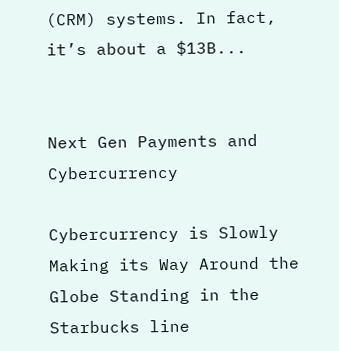(CRM) systems. In fact, it’s about a $13B...


Next Gen Payments and Cybercurrency

Cybercurrency is Slowly Making its Way Around the Globe Standing in the Starbucks line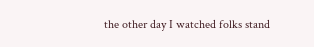the other day I watched folks stand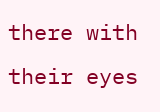there with their eyes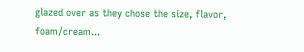glazed over as they chose the size, flavor, foam/cream...